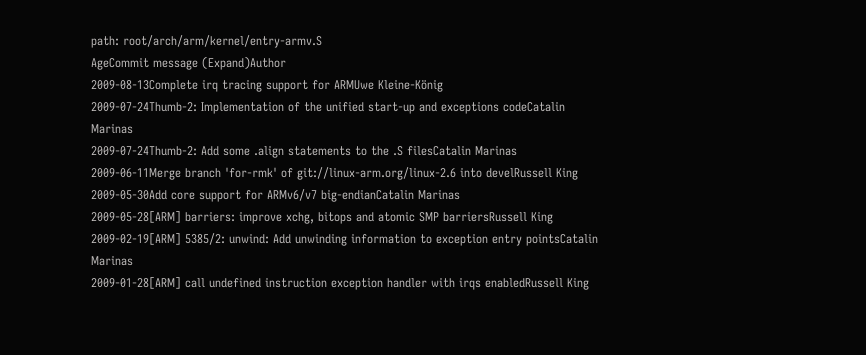path: root/arch/arm/kernel/entry-armv.S
AgeCommit message (Expand)Author
2009-08-13Complete irq tracing support for ARMUwe Kleine-König
2009-07-24Thumb-2: Implementation of the unified start-up and exceptions codeCatalin Marinas
2009-07-24Thumb-2: Add some .align statements to the .S filesCatalin Marinas
2009-06-11Merge branch 'for-rmk' of git://linux-arm.org/linux-2.6 into develRussell King
2009-05-30Add core support for ARMv6/v7 big-endianCatalin Marinas
2009-05-28[ARM] barriers: improve xchg, bitops and atomic SMP barriersRussell King
2009-02-19[ARM] 5385/2: unwind: Add unwinding information to exception entry pointsCatalin Marinas
2009-01-28[ARM] call undefined instruction exception handler with irqs enabledRussell King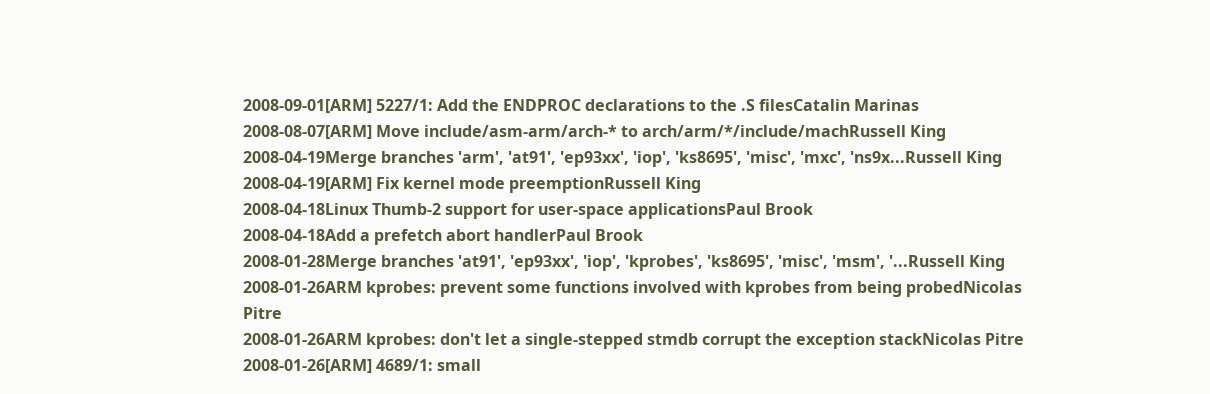2008-09-01[ARM] 5227/1: Add the ENDPROC declarations to the .S filesCatalin Marinas
2008-08-07[ARM] Move include/asm-arm/arch-* to arch/arm/*/include/machRussell King
2008-04-19Merge branches 'arm', 'at91', 'ep93xx', 'iop', 'ks8695', 'misc', 'mxc', 'ns9x...Russell King
2008-04-19[ARM] Fix kernel mode preemptionRussell King
2008-04-18Linux Thumb-2 support for user-space applicationsPaul Brook
2008-04-18Add a prefetch abort handlerPaul Brook
2008-01-28Merge branches 'at91', 'ep93xx', 'iop', 'kprobes', 'ks8695', 'misc', 'msm', '...Russell King
2008-01-26ARM kprobes: prevent some functions involved with kprobes from being probedNicolas Pitre
2008-01-26ARM kprobes: don't let a single-stepped stmdb corrupt the exception stackNicolas Pitre
2008-01-26[ARM] 4689/1: small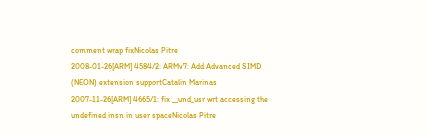comment wrap fixNicolas Pitre
2008-01-26[ARM] 4584/2: ARMv7: Add Advanced SIMD (NEON) extension supportCatalin Marinas
2007-11-26[ARM] 4665/1: fix __und_usr wrt accessing the undefined insn in user spaceNicolas Pitre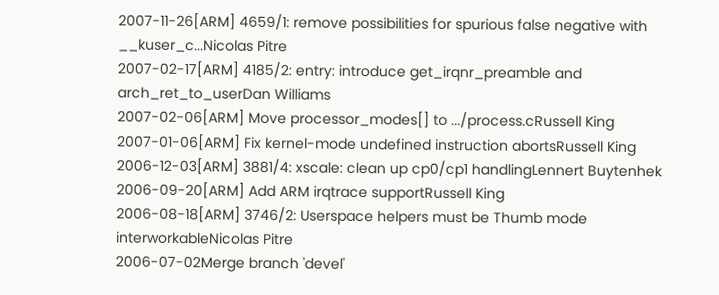2007-11-26[ARM] 4659/1: remove possibilities for spurious false negative with __kuser_c...Nicolas Pitre
2007-02-17[ARM] 4185/2: entry: introduce get_irqnr_preamble and arch_ret_to_userDan Williams
2007-02-06[ARM] Move processor_modes[] to .../process.cRussell King
2007-01-06[ARM] Fix kernel-mode undefined instruction abortsRussell King
2006-12-03[ARM] 3881/4: xscale: clean up cp0/cp1 handlingLennert Buytenhek
2006-09-20[ARM] Add ARM irqtrace supportRussell King
2006-08-18[ARM] 3746/2: Userspace helpers must be Thumb mode interworkableNicolas Pitre
2006-07-02Merge branch 'devel'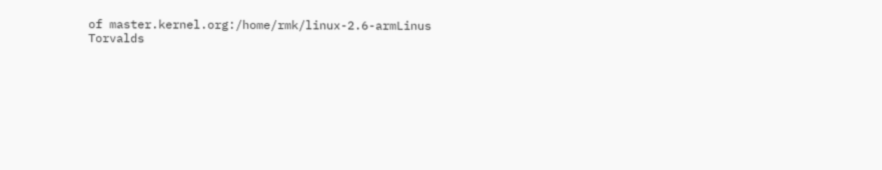of master.kernel.org:/home/rmk/linux-2.6-armLinus Torvalds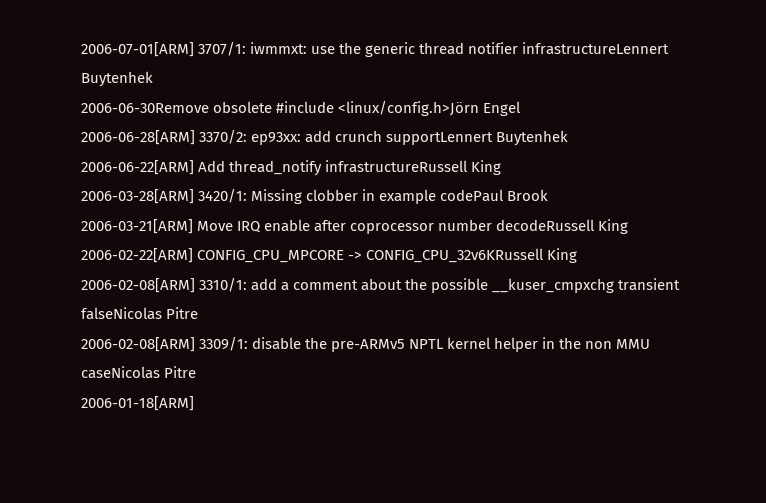2006-07-01[ARM] 3707/1: iwmmxt: use the generic thread notifier infrastructureLennert Buytenhek
2006-06-30Remove obsolete #include <linux/config.h>Jörn Engel
2006-06-28[ARM] 3370/2: ep93xx: add crunch supportLennert Buytenhek
2006-06-22[ARM] Add thread_notify infrastructureRussell King
2006-03-28[ARM] 3420/1: Missing clobber in example codePaul Brook
2006-03-21[ARM] Move IRQ enable after coprocessor number decodeRussell King
2006-02-22[ARM] CONFIG_CPU_MPCORE -> CONFIG_CPU_32v6KRussell King
2006-02-08[ARM] 3310/1: add a comment about the possible __kuser_cmpxchg transient falseNicolas Pitre
2006-02-08[ARM] 3309/1: disable the pre-ARMv5 NPTL kernel helper in the non MMU caseNicolas Pitre
2006-01-18[ARM]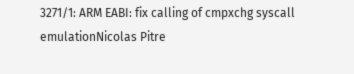3271/1: ARM EABI: fix calling of cmpxchg syscall emulationNicolas Pitre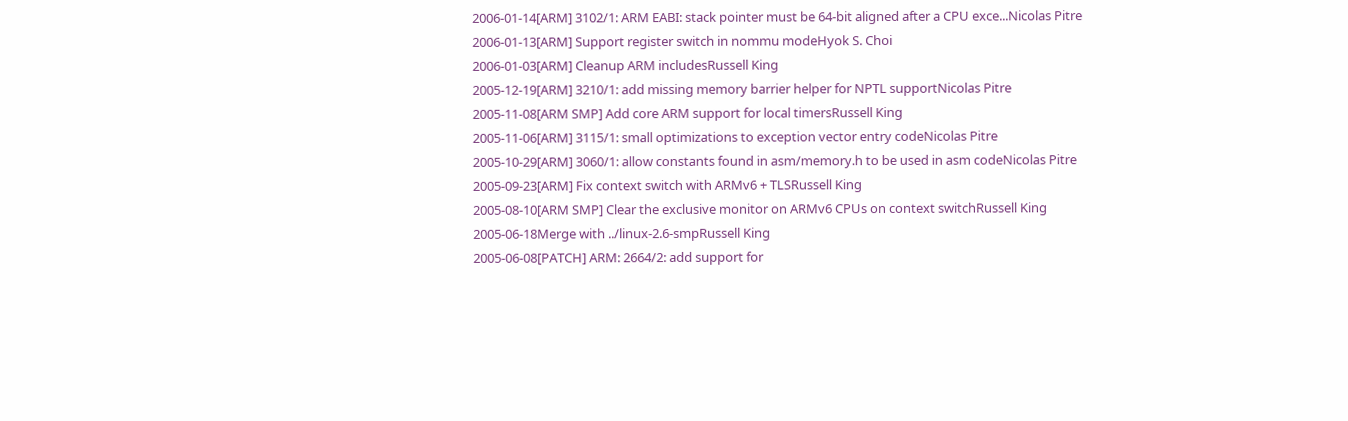2006-01-14[ARM] 3102/1: ARM EABI: stack pointer must be 64-bit aligned after a CPU exce...Nicolas Pitre
2006-01-13[ARM] Support register switch in nommu modeHyok S. Choi
2006-01-03[ARM] Cleanup ARM includesRussell King
2005-12-19[ARM] 3210/1: add missing memory barrier helper for NPTL supportNicolas Pitre
2005-11-08[ARM SMP] Add core ARM support for local timersRussell King
2005-11-06[ARM] 3115/1: small optimizations to exception vector entry codeNicolas Pitre
2005-10-29[ARM] 3060/1: allow constants found in asm/memory.h to be used in asm codeNicolas Pitre
2005-09-23[ARM] Fix context switch with ARMv6 + TLSRussell King
2005-08-10[ARM SMP] Clear the exclusive monitor on ARMv6 CPUs on context switchRussell King
2005-06-18Merge with ../linux-2.6-smpRussell King
2005-06-08[PATCH] ARM: 2664/2: add support for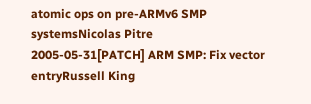atomic ops on pre-ARMv6 SMP systemsNicolas Pitre
2005-05-31[PATCH] ARM SMP: Fix vector entryRussell King